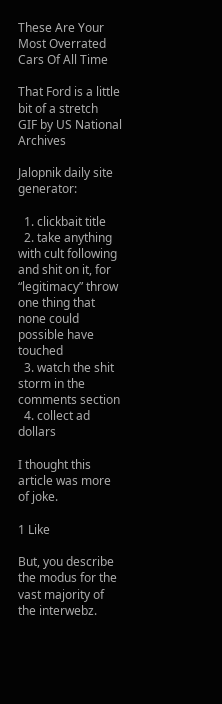These Are Your Most Overrated Cars Of All Time

That Ford is a little bit of a stretch
GIF by US National Archives

Jalopnik daily site generator:

  1. clickbait title
  2. take anything with cult following and shit on it, for “legitimacy” throw one thing that none could possible have touched
  3. watch the shit storm in the comments section
  4. collect ad dollars

I thought this article was more of joke.

1 Like

But, you describe the modus for the vast majority of the interwebz.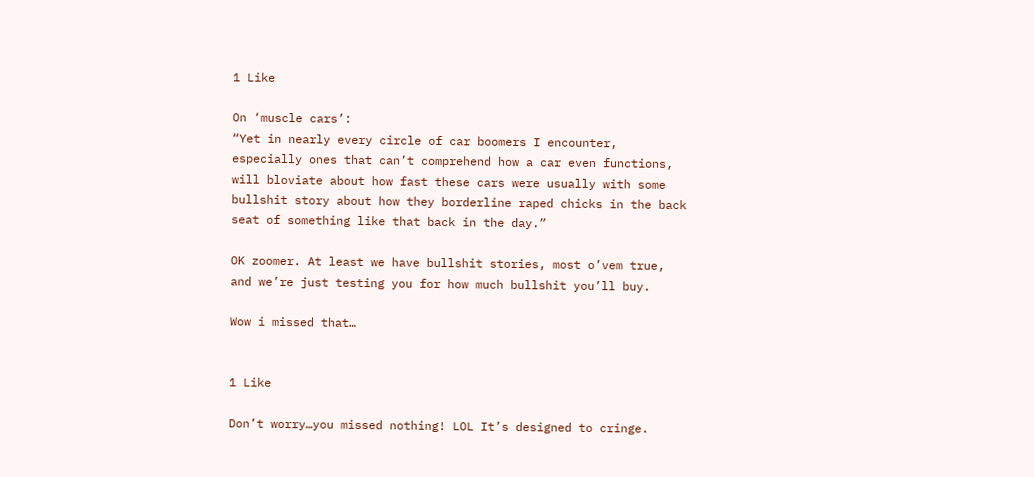1 Like

On ‘muscle cars’:
“Yet in nearly every circle of car boomers I encounter, especially ones that can’t comprehend how a car even functions, will bloviate about how fast these cars were usually with some bullshit story about how they borderline raped chicks in the back seat of something like that back in the day.”

OK zoomer. At least we have bullshit stories, most o’vem true, and we’re just testing you for how much bullshit you’ll buy.

Wow i missed that…


1 Like

Don’t worry…you missed nothing! LOL It’s designed to cringe.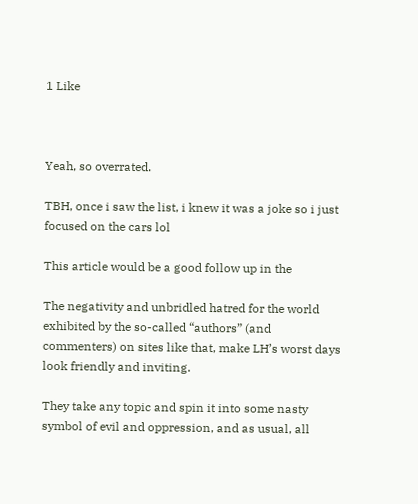1 Like



Yeah, so overrated.

TBH, once i saw the list, i knew it was a joke so i just focused on the cars lol

This article would be a good follow up in the

The negativity and unbridled hatred for the world exhibited by the so-called “authors” (and commenters) on sites like that, make LH’s worst days look friendly and inviting.

They take any topic and spin it into some nasty symbol of evil and oppression, and as usual, all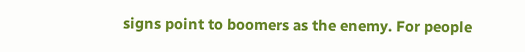signs point to boomers as the enemy. For people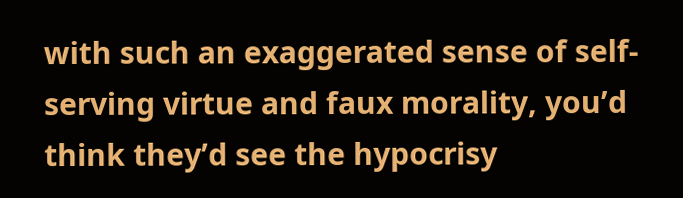with such an exaggerated sense of self-serving virtue and faux morality, you’d think they’d see the hypocrisy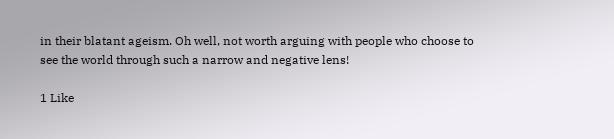in their blatant ageism. Oh well, not worth arguing with people who choose to see the world through such a narrow and negative lens!

1 Like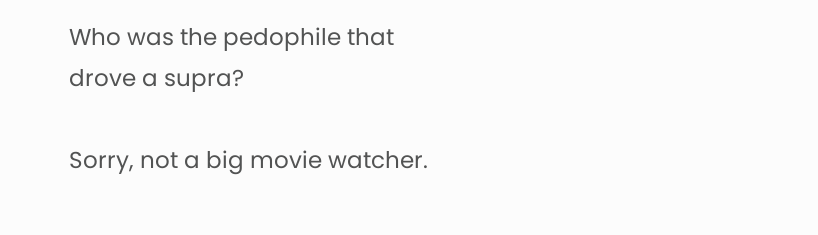Who was the pedophile that drove a supra?

Sorry, not a big movie watcher.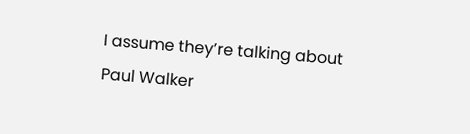I assume they’re talking about Paul Walker